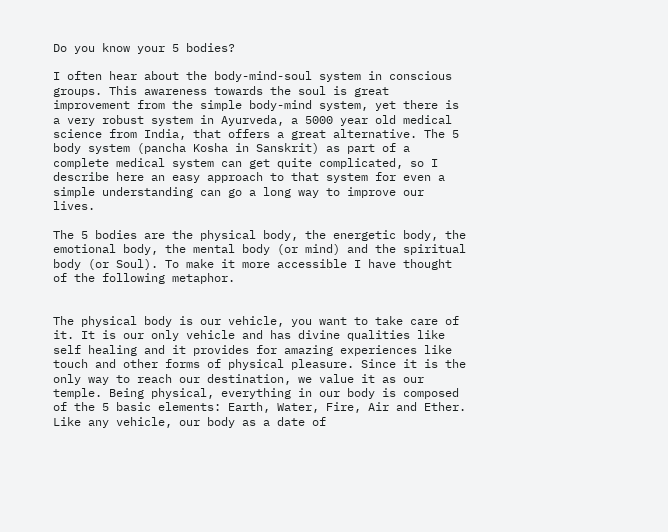Do you know your 5 bodies?

I often hear about the body-mind-soul system in conscious groups. This awareness towards the soul is great improvement from the simple body-mind system, yet there is a very robust system in Ayurveda, a 5000 year old medical science from India, that offers a great alternative. The 5 body system (pancha Kosha in Sanskrit) as part of a complete medical system can get quite complicated, so I describe here an easy approach to that system for even a simple understanding can go a long way to improve our lives.

The 5 bodies are the physical body, the energetic body, the emotional body, the mental body (or mind) and the spiritual body (or Soul). To make it more accessible I have thought of the following metaphor.


The physical body is our vehicle, you want to take care of it. It is our only vehicle and has divine qualities like self healing and it provides for amazing experiences like touch and other forms of physical pleasure. Since it is the only way to reach our destination, we value it as our temple. Being physical, everything in our body is composed of the 5 basic elements: Earth, Water, Fire, Air and Ether. Like any vehicle, our body as a date of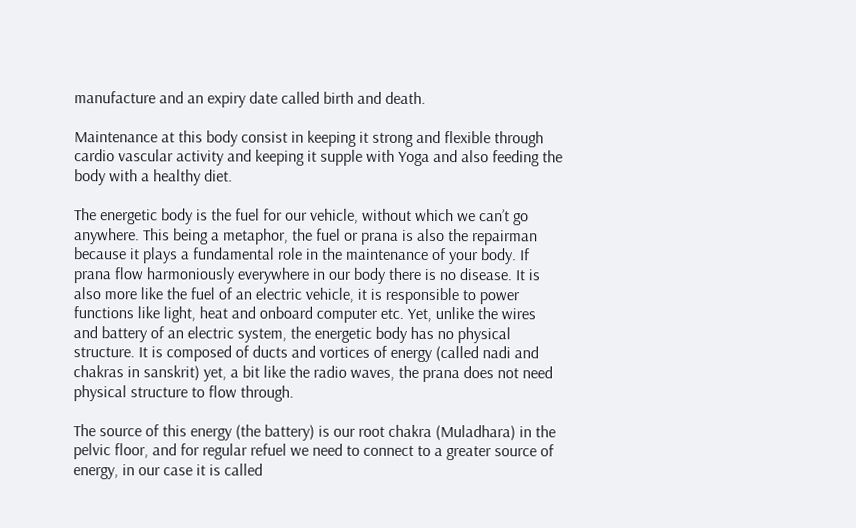manufacture and an expiry date called birth and death.

Maintenance at this body consist in keeping it strong and flexible through cardio vascular activity and keeping it supple with Yoga and also feeding the body with a healthy diet.

The energetic body is the fuel for our vehicle, without which we can’t go anywhere. This being a metaphor, the fuel or prana is also the repairman because it plays a fundamental role in the maintenance of your body. If prana flow harmoniously everywhere in our body there is no disease. It is also more like the fuel of an electric vehicle, it is responsible to power functions like light, heat and onboard computer etc. Yet, unlike the wires and battery of an electric system, the energetic body has no physical structure. It is composed of ducts and vortices of energy (called nadi and chakras in sanskrit) yet, a bit like the radio waves, the prana does not need physical structure to flow through.

The source of this energy (the battery) is our root chakra (Muladhara) in the pelvic floor, and for regular refuel we need to connect to a greater source of energy, in our case it is called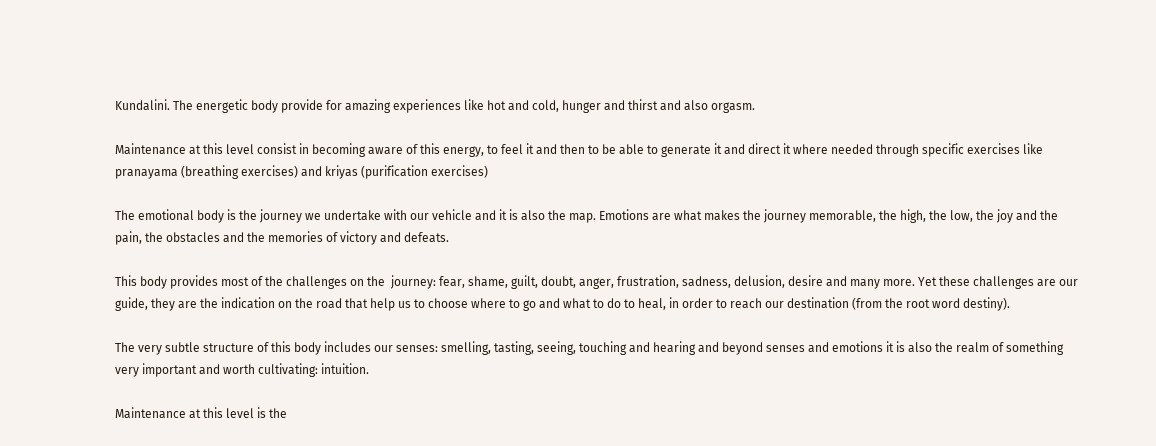Kundalini. The energetic body provide for amazing experiences like hot and cold, hunger and thirst and also orgasm.

Maintenance at this level consist in becoming aware of this energy, to feel it and then to be able to generate it and direct it where needed through specific exercises like pranayama (breathing exercises) and kriyas (purification exercises)

The emotional body is the journey we undertake with our vehicle and it is also the map. Emotions are what makes the journey memorable, the high, the low, the joy and the pain, the obstacles and the memories of victory and defeats.

This body provides most of the challenges on the  journey: fear, shame, guilt, doubt, anger, frustration, sadness, delusion, desire and many more. Yet these challenges are our guide, they are the indication on the road that help us to choose where to go and what to do to heal, in order to reach our destination (from the root word destiny).

The very subtle structure of this body includes our senses: smelling, tasting, seeing, touching and hearing and beyond senses and emotions it is also the realm of something very important and worth cultivating: intuition.

Maintenance at this level is the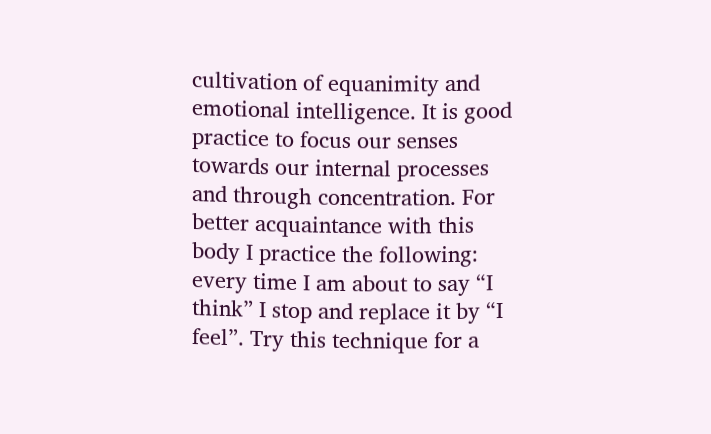cultivation of equanimity and emotional intelligence. It is good practice to focus our senses towards our internal processes and through concentration. For better acquaintance with this body I practice the following: every time I am about to say “I think” I stop and replace it by “I feel”. Try this technique for a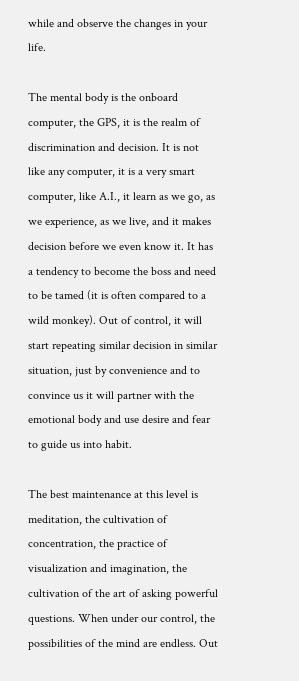while and observe the changes in your life.

The mental body is the onboard computer, the GPS, it is the realm of discrimination and decision. It is not like any computer, it is a very smart computer, like A.I., it learn as we go, as we experience, as we live, and it makes decision before we even know it. It has a tendency to become the boss and need to be tamed (it is often compared to a wild monkey). Out of control, it will start repeating similar decision in similar situation, just by convenience and to convince us it will partner with the emotional body and use desire and fear to guide us into habit.

The best maintenance at this level is meditation, the cultivation of concentration, the practice of visualization and imagination, the cultivation of the art of asking powerful questions. When under our control, the possibilities of the mind are endless. Out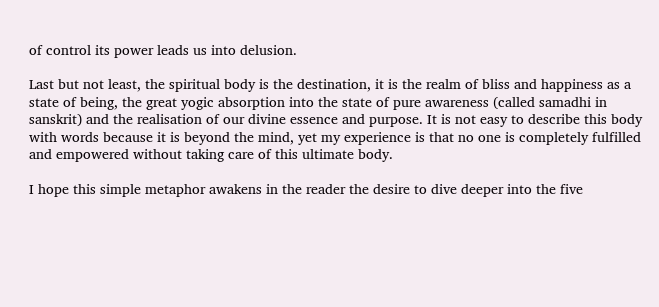of control its power leads us into delusion.

Last but not least, the spiritual body is the destination, it is the realm of bliss and happiness as a state of being, the great yogic absorption into the state of pure awareness (called samadhi in sanskrit) and the realisation of our divine essence and purpose. It is not easy to describe this body with words because it is beyond the mind, yet my experience is that no one is completely fulfilled and empowered without taking care of this ultimate body.

I hope this simple metaphor awakens in the reader the desire to dive deeper into the five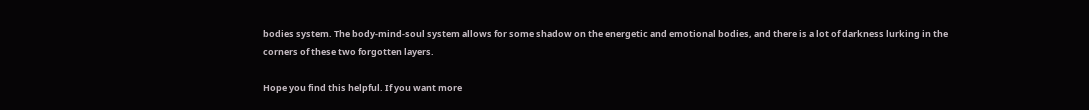bodies system. The body-mind-soul system allows for some shadow on the energetic and emotional bodies, and there is a lot of darkness lurking in the corners of these two forgotten layers.

Hope you find this helpful. If you want more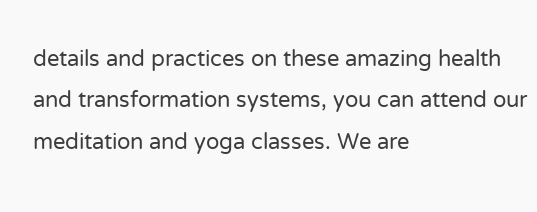details and practices on these amazing health and transformation systems, you can attend our meditation and yoga classes. We are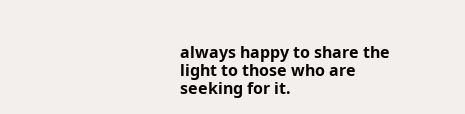always happy to share the light to those who are seeking for it.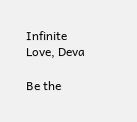Infinite Love, Deva

Be the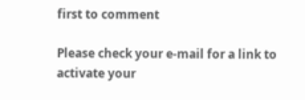first to comment

Please check your e-mail for a link to activate your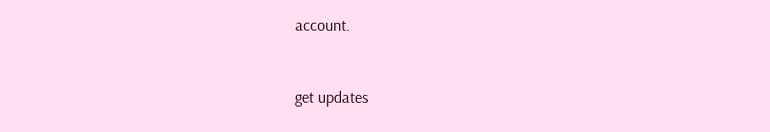account.



get updates